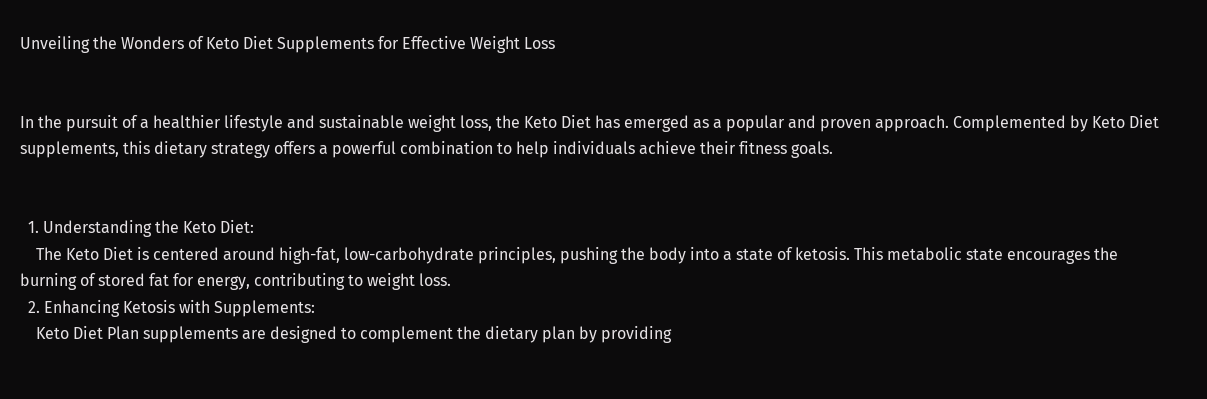Unveiling the Wonders of Keto Diet Supplements for Effective Weight Loss


In the pursuit of a healthier lifestyle and sustainable weight loss, the Keto Diet has emerged as a popular and proven approach. Complemented by Keto Diet supplements, this dietary strategy offers a powerful combination to help individuals achieve their fitness goals.


  1. Understanding the Keto Diet:
    The Keto Diet is centered around high-fat, low-carbohydrate principles, pushing the body into a state of ketosis. This metabolic state encourages the burning of stored fat for energy, contributing to weight loss.
  2. Enhancing Ketosis with Supplements:
    Keto Diet Plan supplements are designed to complement the dietary plan by providing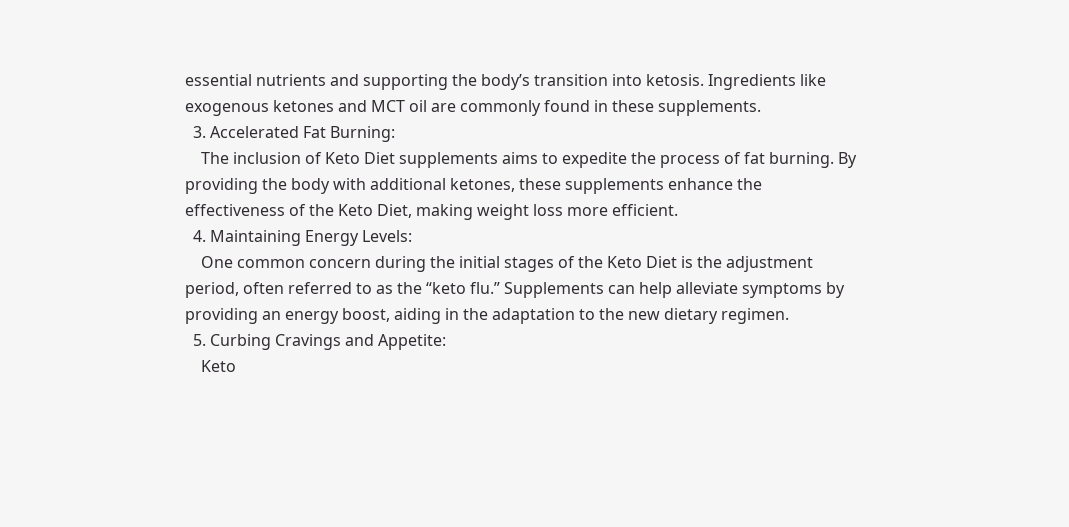essential nutrients and supporting the body’s transition into ketosis. Ingredients like exogenous ketones and MCT oil are commonly found in these supplements.
  3. Accelerated Fat Burning:
    The inclusion of Keto Diet supplements aims to expedite the process of fat burning. By providing the body with additional ketones, these supplements enhance the effectiveness of the Keto Diet, making weight loss more efficient.
  4. Maintaining Energy Levels:
    One common concern during the initial stages of the Keto Diet is the adjustment period, often referred to as the “keto flu.” Supplements can help alleviate symptoms by providing an energy boost, aiding in the adaptation to the new dietary regimen.
  5. Curbing Cravings and Appetite:
    Keto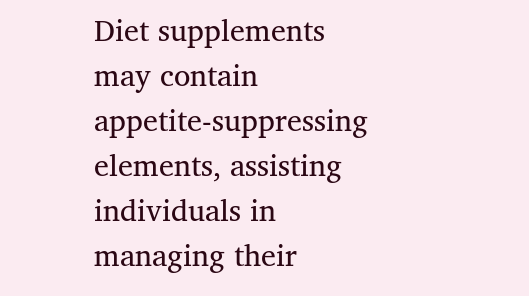Diet supplements may contain appetite-suppressing elements, assisting individuals in managing their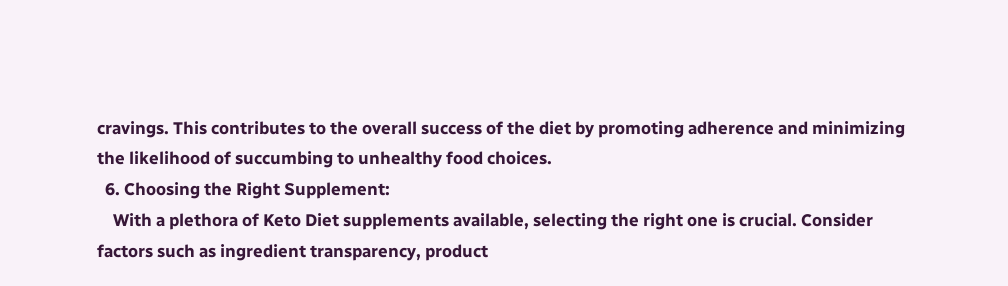cravings. This contributes to the overall success of the diet by promoting adherence and minimizing the likelihood of succumbing to unhealthy food choices.
  6. Choosing the Right Supplement:
    With a plethora of Keto Diet supplements available, selecting the right one is crucial. Consider factors such as ingredient transparency, product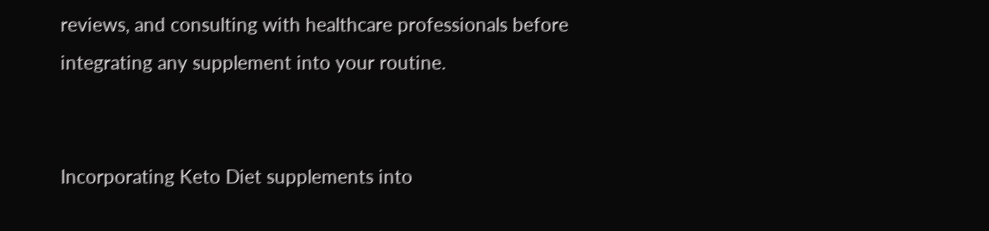reviews, and consulting with healthcare professionals before integrating any supplement into your routine.


Incorporating Keto Diet supplements into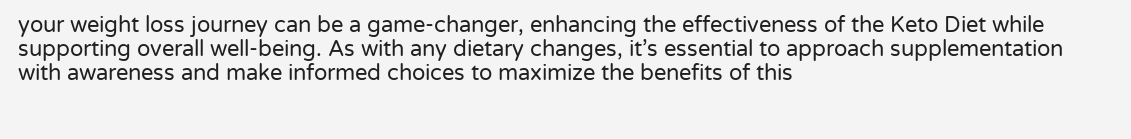your weight loss journey can be a game-changer, enhancing the effectiveness of the Keto Diet while supporting overall well-being. As with any dietary changes, it’s essential to approach supplementation with awareness and make informed choices to maximize the benefits of this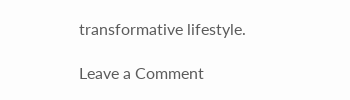transformative lifestyle.

Leave a Comment